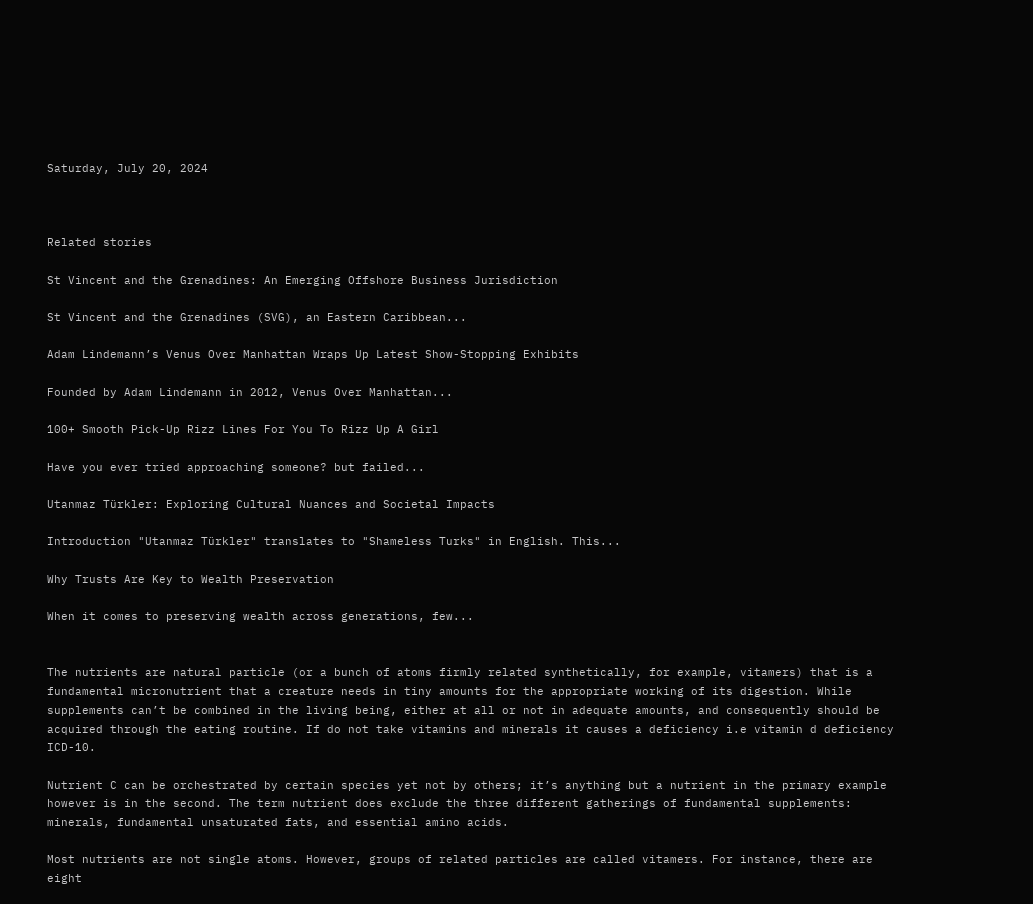Saturday, July 20, 2024



Related stories

St Vincent and the Grenadines: An Emerging Offshore Business Jurisdiction

St Vincent and the Grenadines (SVG), an Eastern Caribbean...

Adam Lindemann’s Venus Over Manhattan Wraps Up Latest Show-Stopping Exhibits

Founded by Adam Lindemann in 2012, Venus Over Manhattan...

100+ Smooth Pick-Up Rizz Lines For You To Rizz Up A Girl

Have you ever tried approaching someone? but failed...

Utanmaz Türkler: Exploring Cultural Nuances and Societal Impacts

Introduction "Utanmaz Türkler" translates to "Shameless Turks" in English. This...

Why Trusts Are Key to Wealth Preservation

When it comes to preserving wealth across generations, few...


The nutrients are natural particle (or a bunch of atoms firmly related synthetically, for example, vitamers) that is a fundamental micronutrient that a creature needs in tiny amounts for the appropriate working of its digestion. While supplements can’t be combined in the living being, either at all or not in adequate amounts, and consequently should be acquired through the eating routine. If do not take vitamins and minerals it causes a deficiency i.e vitamin d deficiency ICD-10.

Nutrient C can be orchestrated by certain species yet not by others; it’s anything but a nutrient in the primary example however is in the second. The term nutrient does exclude the three different gatherings of fundamental supplements: minerals, fundamental unsaturated fats, and essential amino acids.

Most nutrients are not single atoms. However, groups of related particles are called vitamers. For instance, there are eight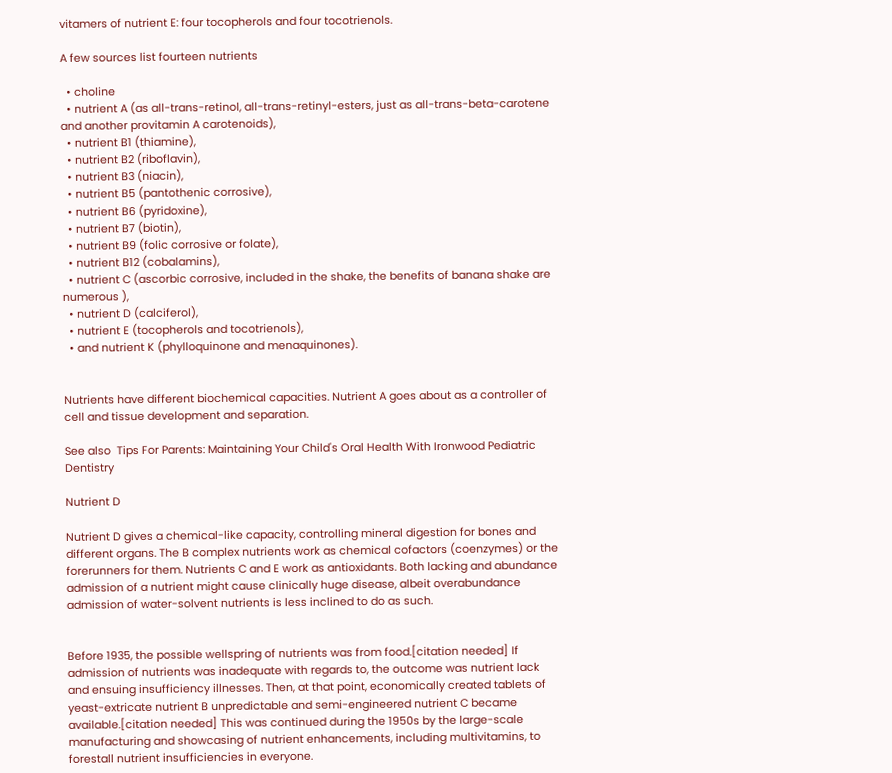vitamers of nutrient E: four tocopherols and four tocotrienols.

A few sources list fourteen nutrients

  • choline
  • nutrient A (as all-trans-retinol, all-trans-retinyl-esters, just as all-trans-beta-carotene and another provitamin A carotenoids),
  • nutrient B1 (thiamine),
  • nutrient B2 (riboflavin),
  • nutrient B3 (niacin),
  • nutrient B5 (pantothenic corrosive),
  • nutrient B6 (pyridoxine),
  • nutrient B7 (biotin),
  • nutrient B9 (folic corrosive or folate),
  • nutrient B12 (cobalamins),
  • nutrient C (ascorbic corrosive, included in the shake, the benefits of banana shake are numerous ),
  • nutrient D (calciferol),
  • nutrient E (tocopherols and tocotrienols),
  • and nutrient K (phylloquinone and menaquinones).


Nutrients have different biochemical capacities. Nutrient A goes about as a controller of cell and tissue development and separation.

See also  Tips For Parents: Maintaining Your Child's Oral Health With Ironwood Pediatric Dentistry

Nutrient D

Nutrient D gives a chemical-like capacity, controlling mineral digestion for bones and different organs. The B complex nutrients work as chemical cofactors (coenzymes) or the forerunners for them. Nutrients C and E work as antioxidants. Both lacking and abundance admission of a nutrient might cause clinically huge disease, albeit overabundance admission of water-solvent nutrients is less inclined to do as such.


Before 1935, the possible wellspring of nutrients was from food.[citation needed] If admission of nutrients was inadequate with regards to, the outcome was nutrient lack and ensuing insufficiency illnesses. Then, at that point, economically created tablets of yeast-extricate nutrient B unpredictable and semi-engineered nutrient C became available.[citation needed] This was continued during the 1950s by the large-scale manufacturing and showcasing of nutrient enhancements, including multivitamins, to forestall nutrient insufficiencies in everyone.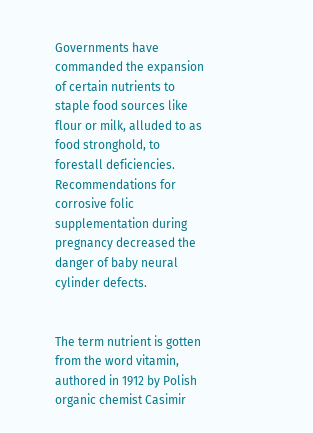Governments have commanded the expansion of certain nutrients to staple food sources like flour or milk, alluded to as food stronghold, to forestall deficiencies. Recommendations for corrosive folic supplementation during pregnancy decreased the danger of baby neural cylinder defects.


The term nutrient is gotten from the word vitamin, authored in 1912 by Polish organic chemist Casimir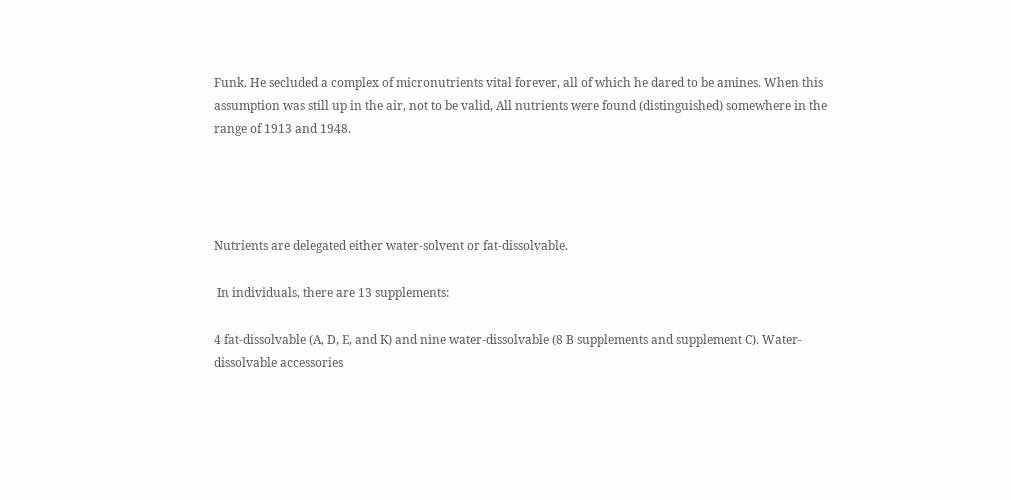Funk. He secluded a complex of micronutrients vital forever, all of which he dared to be amines. When this assumption was still up in the air, not to be valid, All nutrients were found (distinguished) somewhere in the range of 1913 and 1948.




Nutrients are delegated either water-solvent or fat-dissolvable.

 In individuals, there are 13 supplements:

4 fat-dissolvable (A, D, E, and K) and nine water-dissolvable (8 B supplements and supplement C). Water-dissolvable accessories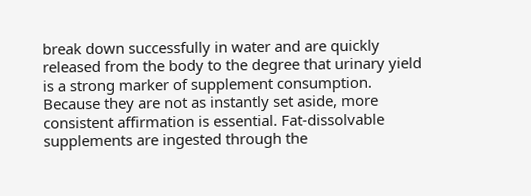break down successfully in water and are quickly released from the body to the degree that urinary yield is a strong marker of supplement consumption. Because they are not as instantly set aside, more consistent affirmation is essential. Fat-dissolvable supplements are ingested through the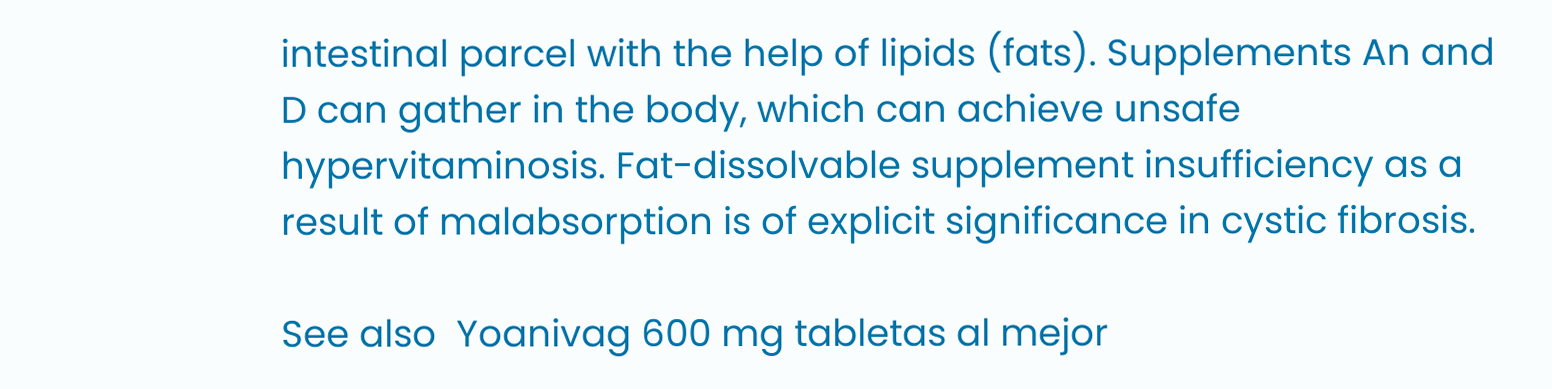intestinal parcel with the help of lipids (fats). Supplements An and D can gather in the body, which can achieve unsafe hypervitaminosis. Fat-dissolvable supplement insufficiency as a result of malabsorption is of explicit significance in cystic fibrosis.

See also  Yoanivag 600 mg tabletas al mejor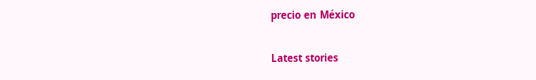precio en México

Latest stories